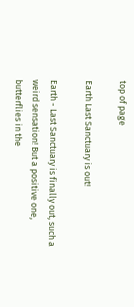top of page

Earth Last Sanctuary is out!

Earth - Last Sanctuary is finally out, such a weird sensation! But a positive one, butterflies in the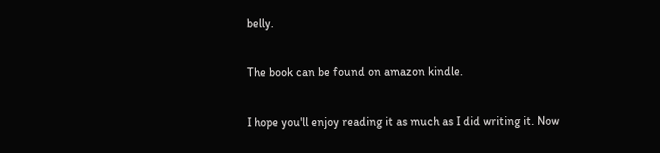belly.

The book can be found on amazon kindle.

I hope you'll enjoy reading it as much as I did writing it. Now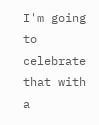I'm going to celebrate that with a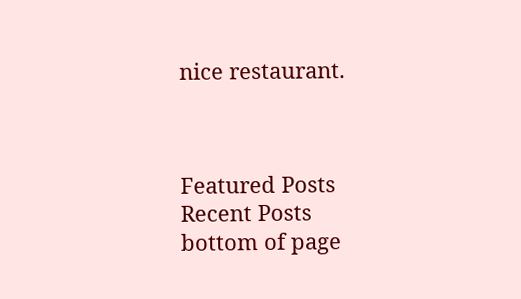nice restaurant.



Featured Posts
Recent Posts
bottom of page